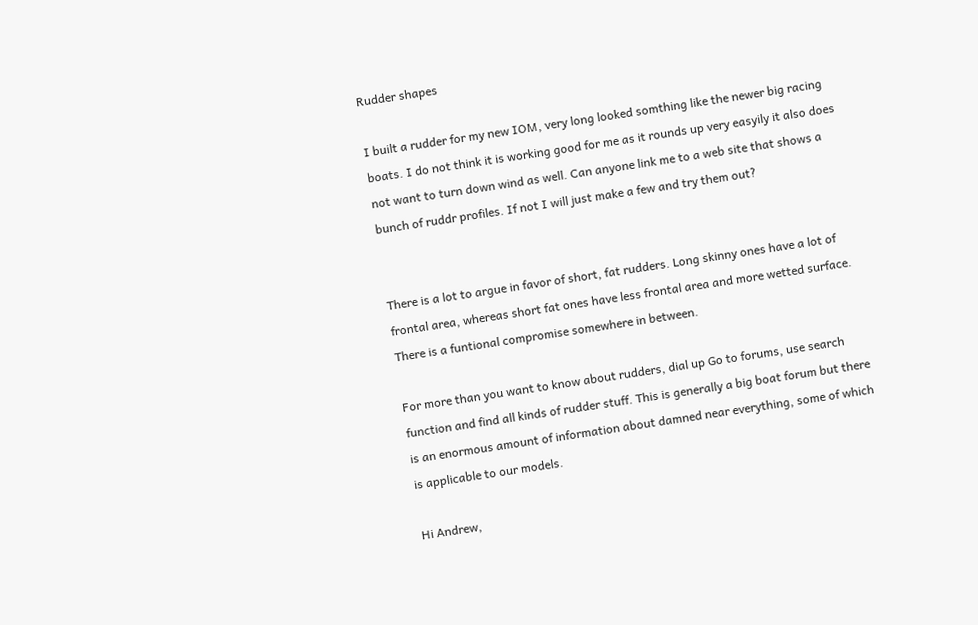Rudder shapes

I built a rudder for my new IOM, very long looked somthing like the newer big racing boats. I do not think it is working good for me as it rounds up very easyily it also does not want to turn down wind as well. Can anyone link me to a web site that shows a bunch of ruddr profiles. If not I will just make a few and try them out?


There is a lot to argue in favor of short, fat rudders. Long skinny ones have a lot of frontal area, whereas short fat ones have less frontal area and more wetted surface. There is a funtional compromise somewhere in between.

For more than you want to know about rudders, dial up Go to forums, use search function and find all kinds of rudder stuff. This is generally a big boat forum but there is an enormous amount of information about damned near everything, some of which is applicable to our models.

Hi Andrew,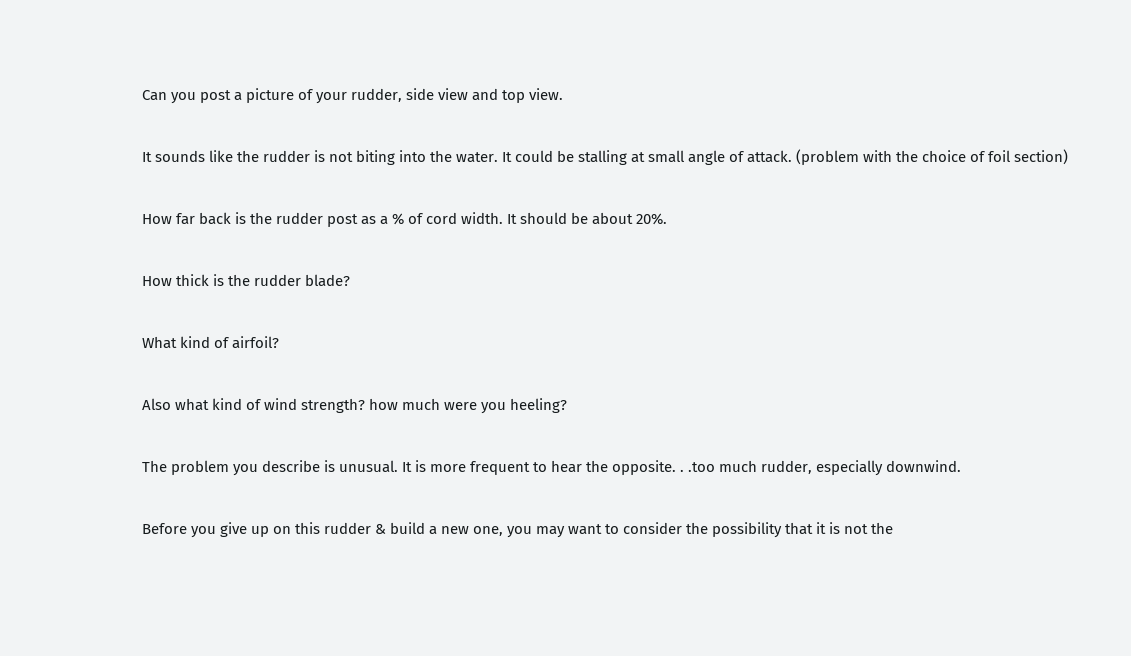Can you post a picture of your rudder, side view and top view.

It sounds like the rudder is not biting into the water. It could be stalling at small angle of attack. (problem with the choice of foil section)

How far back is the rudder post as a % of cord width. It should be about 20%.

How thick is the rudder blade?

What kind of airfoil?

Also what kind of wind strength? how much were you heeling?

The problem you describe is unusual. It is more frequent to hear the opposite. . .too much rudder, especially downwind.

Before you give up on this rudder & build a new one, you may want to consider the possibility that it is not the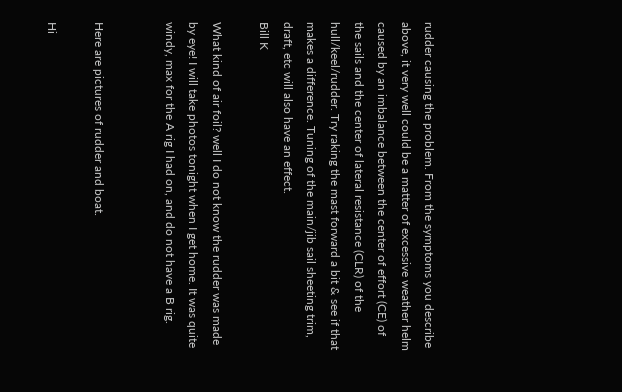rudder causing the problem. From the symptoms you describe above, it very well could be a matter of excessive weather helm caused by an imbalance between the center of effort (CE) of the sails and the center of lateral resistance (CLR) of the hull/keel/rudder. Try raking the mast forward a bit & see if that makes a difference. Tuning of the main/jib sail sheeting trim, draft, etc will also have an effect.
Bill K

What kind of air foil? well I do not know the rudder was made by eye! I will take photos tonight when I get home. It was quite windy, max for the A rig I had on, and do not have a B rig.


Here are pictures of rudder and boat.

Hi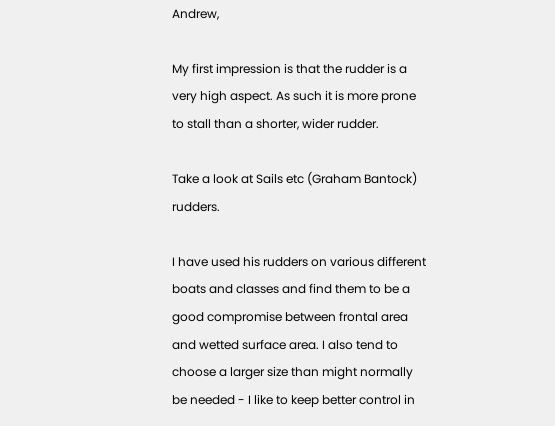Andrew,

My first impression is that the rudder is a very high aspect. As such it is more prone to stall than a shorter, wider rudder.

Take a look at Sails etc (Graham Bantock) rudders.

I have used his rudders on various different boats and classes and find them to be a good compromise between frontal area and wetted surface area. I also tend to choose a larger size than might normally be needed - I like to keep better control in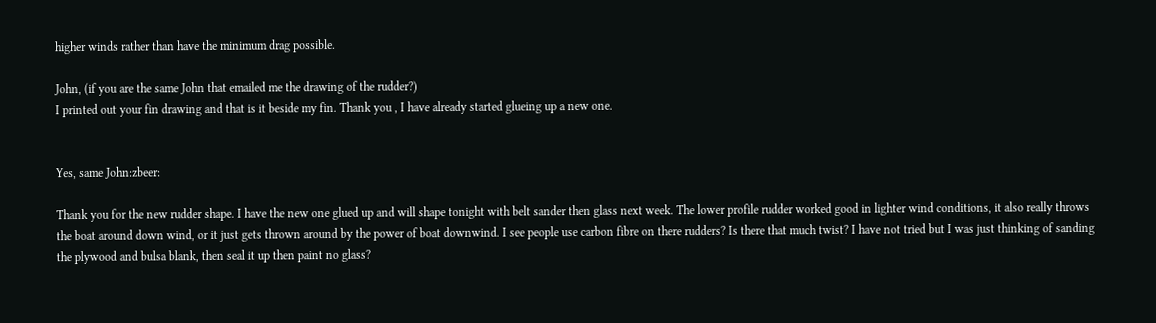higher winds rather than have the minimum drag possible.

John, (if you are the same John that emailed me the drawing of the rudder?)
I printed out your fin drawing and that is it beside my fin. Thank you , I have already started glueing up a new one.


Yes, same John:zbeer:

Thank you for the new rudder shape. I have the new one glued up and will shape tonight with belt sander then glass next week. The lower profile rudder worked good in lighter wind conditions, it also really throws the boat around down wind, or it just gets thrown around by the power of boat downwind. I see people use carbon fibre on there rudders? Is there that much twist? I have not tried but I was just thinking of sanding the plywood and bulsa blank, then seal it up then paint no glass?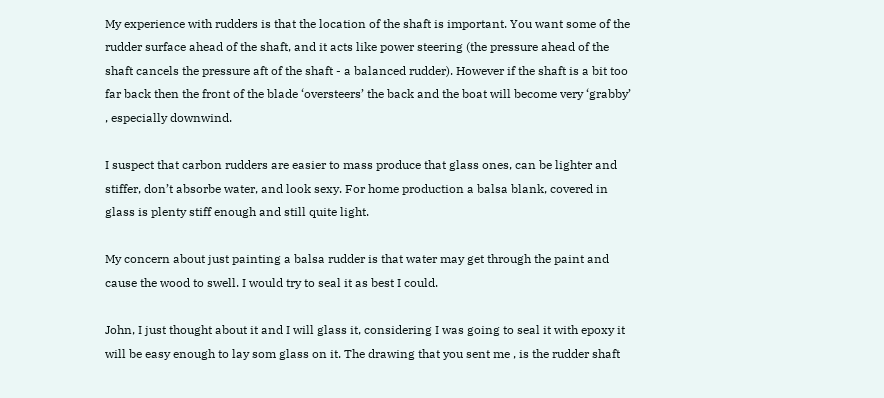My experience with rudders is that the location of the shaft is important. You want some of the rudder surface ahead of the shaft, and it acts like power steering (the pressure ahead of the shaft cancels the pressure aft of the shaft - a balanced rudder). However if the shaft is a bit too far back then the front of the blade ‘oversteers’ the back and the boat will become very ‘grabby’ , especially downwind.

I suspect that carbon rudders are easier to mass produce that glass ones, can be lighter and stiffer, don’t absorbe water, and look sexy. For home production a balsa blank, covered in glass is plenty stiff enough and still quite light.

My concern about just painting a balsa rudder is that water may get through the paint and cause the wood to swell. I would try to seal it as best I could.

John, I just thought about it and I will glass it, considering I was going to seal it with epoxy it will be easy enough to lay som glass on it. The drawing that you sent me , is the rudder shaft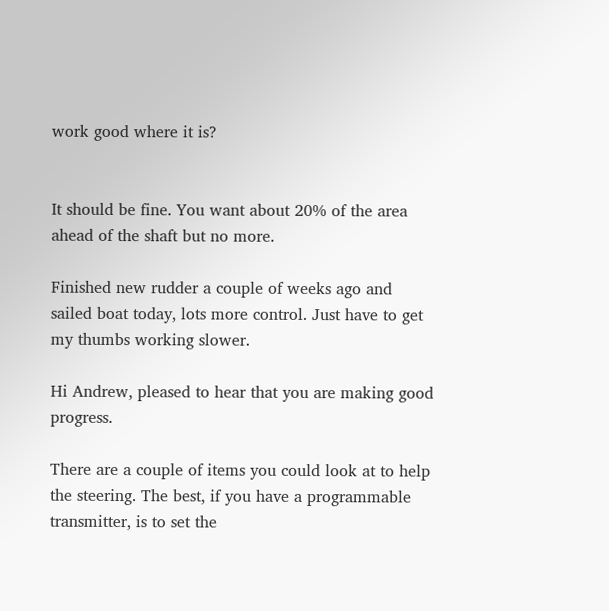work good where it is?


It should be fine. You want about 20% of the area ahead of the shaft but no more.

Finished new rudder a couple of weeks ago and sailed boat today, lots more control. Just have to get my thumbs working slower.

Hi Andrew, pleased to hear that you are making good progress.

There are a couple of items you could look at to help the steering. The best, if you have a programmable transmitter, is to set the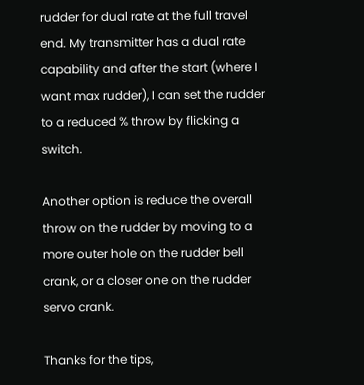rudder for dual rate at the full travel end. My transmitter has a dual rate capability and after the start (where I want max rudder), I can set the rudder to a reduced % throw by flicking a switch.

Another option is reduce the overall throw on the rudder by moving to a more outer hole on the rudder bell crank, or a closer one on the rudder servo crank.

Thanks for the tips,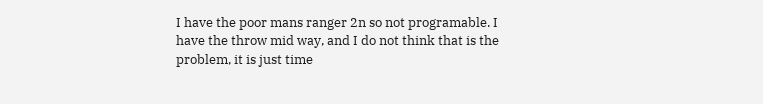I have the poor mans ranger 2n so not programable. I have the throw mid way, and I do not think that is the problem, it is just time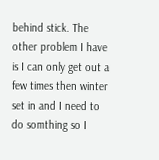behind stick. The other problem I have is I can only get out a few times then winter set in and I need to do somthing so I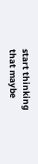start thinking that maybe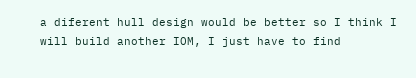a diferent hull design would be better so I think I will build another IOM, I just have to find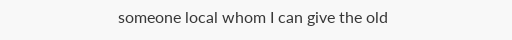someone local whom I can give the old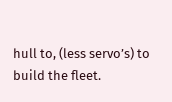hull to, (less servo’s) to build the fleet.